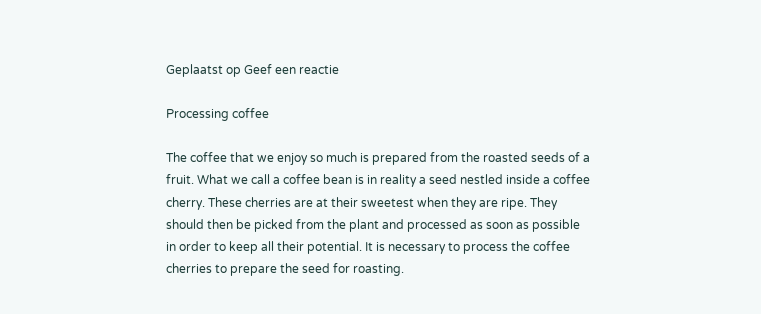Geplaatst op Geef een reactie

Processing coffee

The coffee that we enjoy so much is prepared from the roasted seeds of a fruit. What we call a coffee bean is in reality a seed nestled inside a coffee cherry. These cherries are at their sweetest when they are ripe. They should then be picked from the plant and processed as soon as possible in order to keep all their potential. It is necessary to process the coffee cherries to prepare the seed for roasting.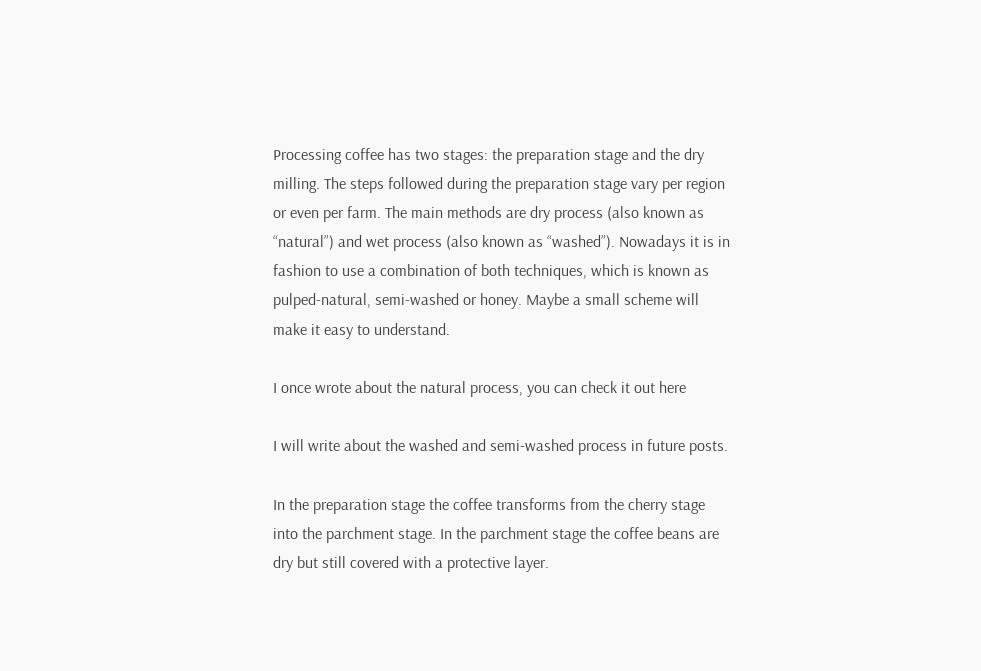Processing coffee has two stages: the preparation stage and the dry milling. The steps followed during the preparation stage vary per region or even per farm. The main methods are dry process (also known as “natural”) and wet process (also known as “washed”). Nowadays it is in fashion to use a combination of both techniques, which is known as pulped-natural, semi-washed or honey. Maybe a small scheme will make it easy to understand.

I once wrote about the natural process, you can check it out here

I will write about the washed and semi-washed process in future posts.

In the preparation stage the coffee transforms from the cherry stage into the parchment stage. In the parchment stage the coffee beans are dry but still covered with a protective layer.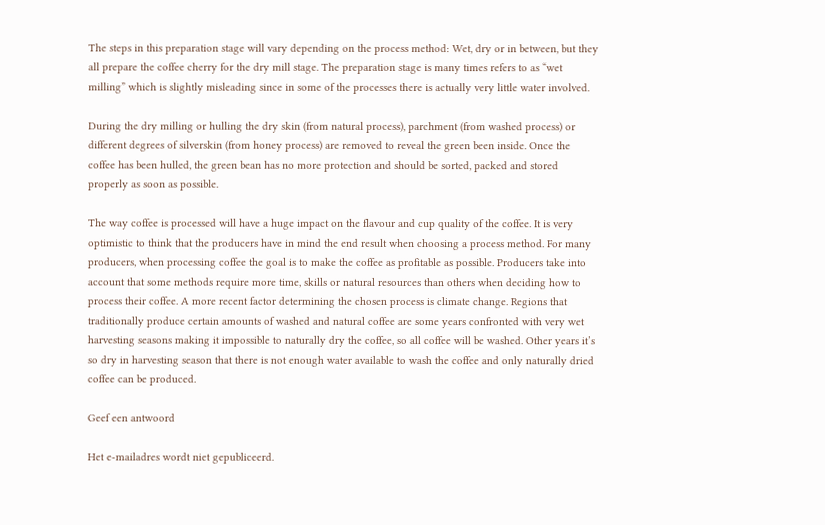The steps in this preparation stage will vary depending on the process method: Wet, dry or in between, but they all prepare the coffee cherry for the dry mill stage. The preparation stage is many times refers to as “wet milling” which is slightly misleading since in some of the processes there is actually very little water involved.

During the dry milling or hulling the dry skin (from natural process), parchment (from washed process) or different degrees of silverskin (from honey process) are removed to reveal the green been inside. Once the coffee has been hulled, the green bean has no more protection and should be sorted, packed and stored properly as soon as possible.

The way coffee is processed will have a huge impact on the flavour and cup quality of the coffee. It is very optimistic to think that the producers have in mind the end result when choosing a process method. For many producers, when processing coffee the goal is to make the coffee as profitable as possible. Producers take into account that some methods require more time, skills or natural resources than others when deciding how to process their coffee. A more recent factor determining the chosen process is climate change. Regions that traditionally produce certain amounts of washed and natural coffee are some years confronted with very wet harvesting seasons making it impossible to naturally dry the coffee, so all coffee will be washed. Other years it’s so dry in harvesting season that there is not enough water available to wash the coffee and only naturally dried coffee can be produced.

Geef een antwoord

Het e-mailadres wordt niet gepubliceerd.